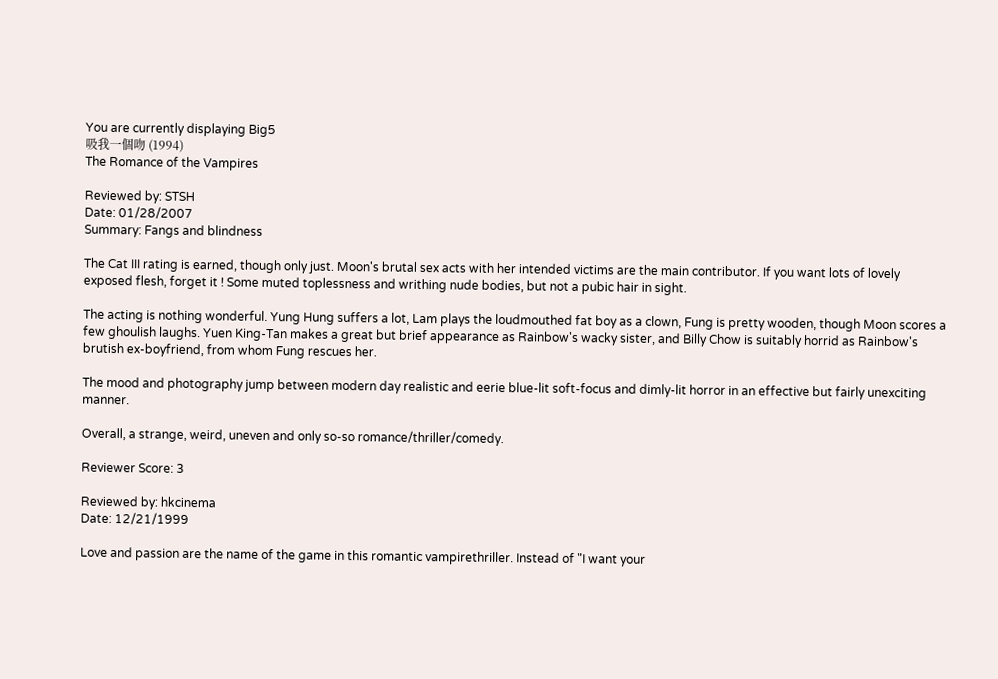You are currently displaying Big5
吸我一個吻 (1994)
The Romance of the Vampires

Reviewed by: STSH
Date: 01/28/2007
Summary: Fangs and blindness

The Cat III rating is earned, though only just. Moon's brutal sex acts with her intended victims are the main contributor. If you want lots of lovely exposed flesh, forget it ! Some muted toplessness and writhing nude bodies, but not a pubic hair in sight.

The acting is nothing wonderful. Yung Hung suffers a lot, Lam plays the loudmouthed fat boy as a clown, Fung is pretty wooden, though Moon scores a few ghoulish laughs. Yuen King-Tan makes a great but brief appearance as Rainbow's wacky sister, and Billy Chow is suitably horrid as Rainbow's brutish ex-boyfriend, from whom Fung rescues her.

The mood and photography jump between modern day realistic and eerie blue-lit soft-focus and dimly-lit horror in an effective but fairly unexciting manner.

Overall, a strange, weird, uneven and only so-so romance/thriller/comedy.

Reviewer Score: 3

Reviewed by: hkcinema
Date: 12/21/1999

Love and passion are the name of the game in this romantic vampirethriller. Instead of "I want your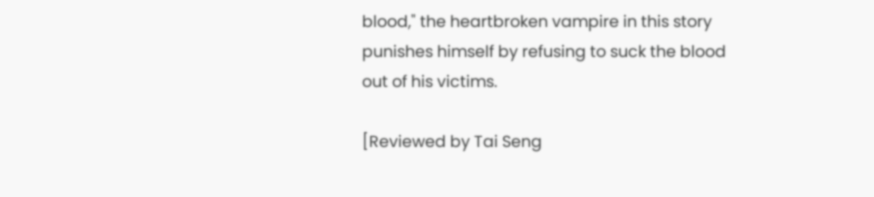blood," the heartbroken vampire in this story punishes himself by refusing to suck the blood out of his victims.

[Reviewed by Tai Seng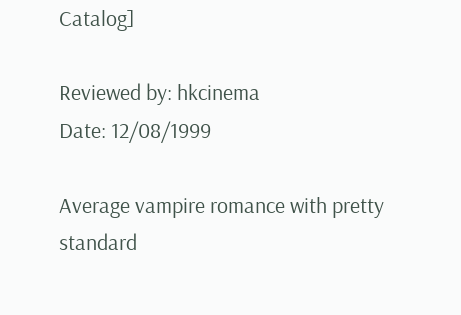Catalog]

Reviewed by: hkcinema
Date: 12/08/1999

Average vampire romance with pretty standard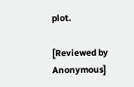plot.

[Reviewed by Anonymous]